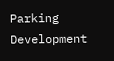Parking Development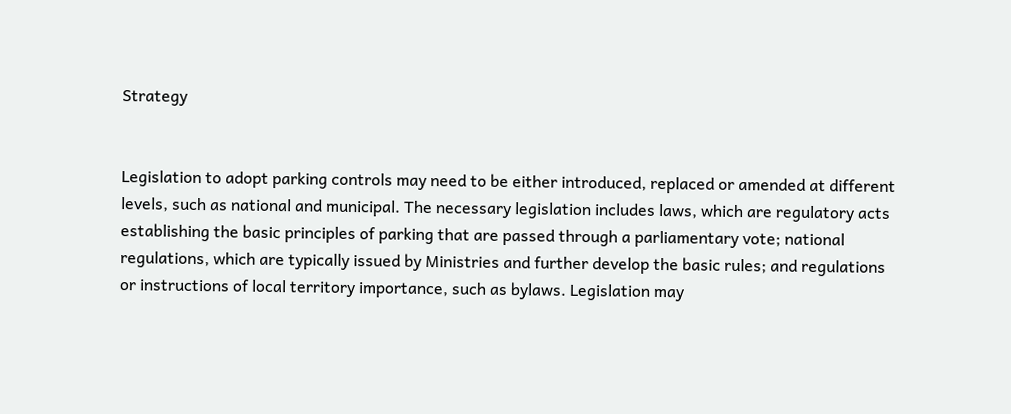Strategy


Legislation to adopt parking controls may need to be either introduced, replaced or amended at different levels, such as national and municipal. The necessary legislation includes laws, which are regulatory acts establishing the basic principles of parking that are passed through a parliamentary vote; national regulations, which are typically issued by Ministries and further develop the basic rules; and regulations or instructions of local territory importance, such as bylaws. Legislation may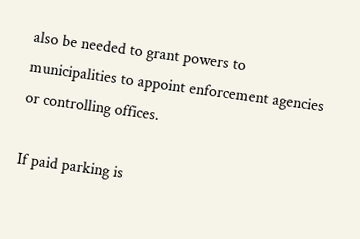also be needed to grant powers to municipalities to appoint enforcement agencies or controlling offices.

If paid parking is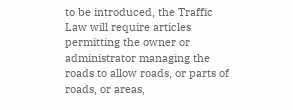to be introduced, the Traffic Law will require articles permitting the owner or administrator managing the roads to allow roads, or parts of roads, or areas,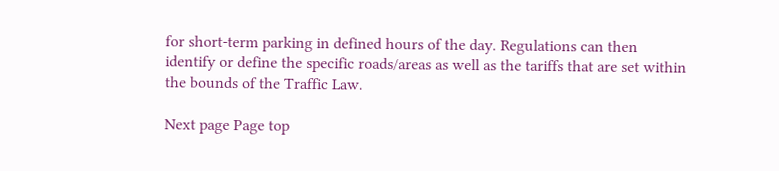for short-term parking in defined hours of the day. Regulations can then identify or define the specific roads/areas as well as the tariffs that are set within the bounds of the Traffic Law.

Next page Page top